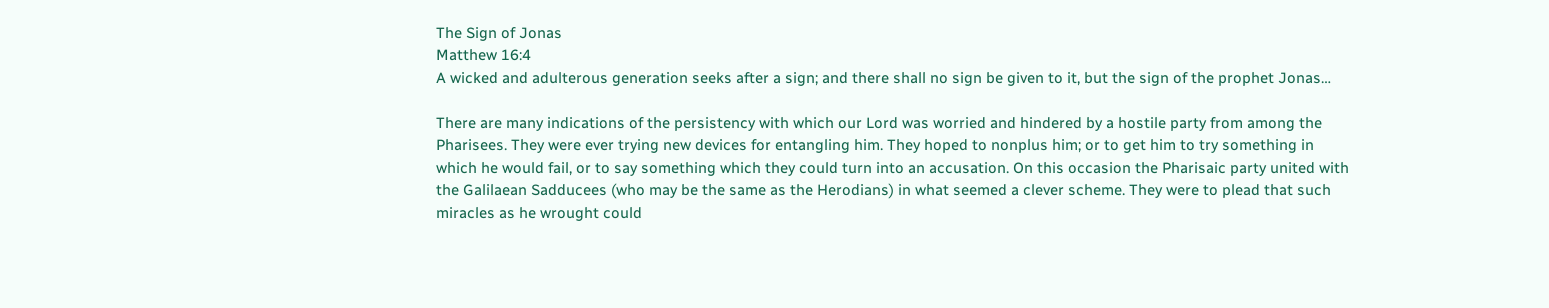The Sign of Jonas
Matthew 16:4
A wicked and adulterous generation seeks after a sign; and there shall no sign be given to it, but the sign of the prophet Jonas…

There are many indications of the persistency with which our Lord was worried and hindered by a hostile party from among the Pharisees. They were ever trying new devices for entangling him. They hoped to nonplus him; or to get him to try something in which he would fail, or to say something which they could turn into an accusation. On this occasion the Pharisaic party united with the Galilaean Sadducees (who may be the same as the Herodians) in what seemed a clever scheme. They were to plead that such miracles as he wrought could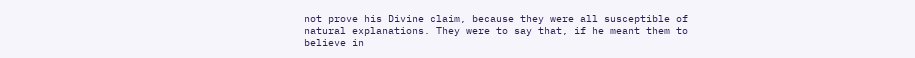not prove his Divine claim, because they were all susceptible of natural explanations. They were to say that, if he meant them to believe in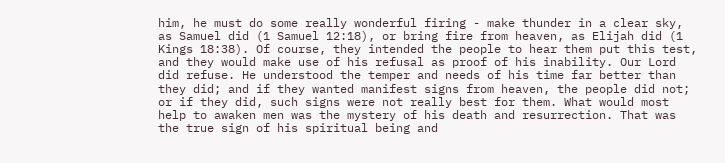him, he must do some really wonderful firing - make thunder in a clear sky, as Samuel did (1 Samuel 12:18), or bring fire from heaven, as Elijah did (1 Kings 18:38). Of course, they intended the people to hear them put this test, and they would make use of his refusal as proof of his inability. Our Lord did refuse. He understood the temper and needs of his time far better than they did; and if they wanted manifest signs from heaven, the people did not; or if they did, such signs were not really best for them. What would most help to awaken men was the mystery of his death and resurrection. That was the true sign of his spiritual being and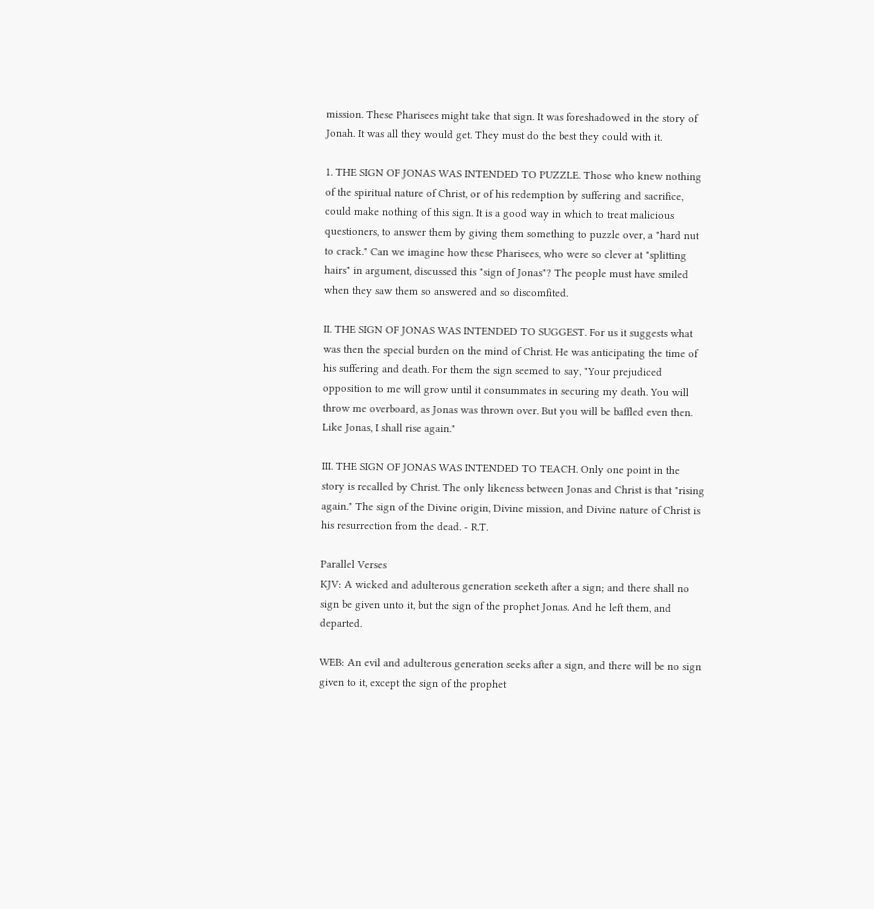mission. These Pharisees might take that sign. It was foreshadowed in the story of Jonah. It was all they would get. They must do the best they could with it.

1. THE SIGN OF JONAS WAS INTENDED TO PUZZLE. Those who knew nothing of the spiritual nature of Christ, or of his redemption by suffering and sacrifice, could make nothing of this sign. It is a good way in which to treat malicious questioners, to answer them by giving them something to puzzle over, a "hard nut to crack." Can we imagine how these Pharisees, who were so clever at "splitting hairs" in argument, discussed this "sign of Jonas"? The people must have smiled when they saw them so answered and so discomfited.

II. THE SIGN OF JONAS WAS INTENDED TO SUGGEST. For us it suggests what was then the special burden on the mind of Christ. He was anticipating the time of his suffering and death. For them the sign seemed to say, "Your prejudiced opposition to me will grow until it consummates in securing my death. You will throw me overboard, as Jonas was thrown over. But you will be baffled even then. Like Jonas, I shall rise again."

III. THE SIGN OF JONAS WAS INTENDED TO TEACH. Only one point in the story is recalled by Christ. The only likeness between Jonas and Christ is that "rising again." The sign of the Divine origin, Divine mission, and Divine nature of Christ is his resurrection from the dead. - R.T.

Parallel Verses
KJV: A wicked and adulterous generation seeketh after a sign; and there shall no sign be given unto it, but the sign of the prophet Jonas. And he left them, and departed.

WEB: An evil and adulterous generation seeks after a sign, and there will be no sign given to it, except the sign of the prophet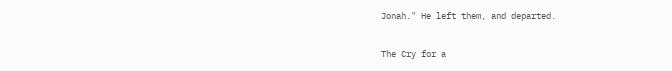Jonah." He left them, and departed.

The Cry for a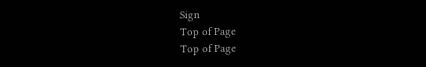Sign
Top of Page
Top of Page